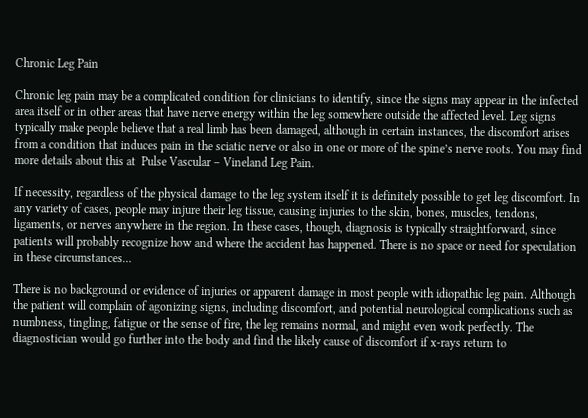Chronic Leg Pain

Chronic leg pain may be a complicated condition for clinicians to identify, since the signs may appear in the infected area itself or in other areas that have nerve energy within the leg somewhere outside the affected level. Leg signs typically make people believe that a real limb has been damaged, although in certain instances, the discomfort arises from a condition that induces pain in the sciatic nerve or also in one or more of the spine’s nerve roots. You may find more details about this at  Pulse Vascular – Vineland Leg Pain.

If necessity, regardless of the physical damage to the leg system itself it is definitely possible to get leg discomfort. In any variety of cases, people may injure their leg tissue, causing injuries to the skin, bones, muscles, tendons, ligaments, or nerves anywhere in the region. In these cases, though, diagnosis is typically straightforward, since patients will probably recognize how and where the accident has happened. There is no space or need for speculation in these circumstances…

There is no background or evidence of injuries or apparent damage in most people with idiopathic leg pain. Although the patient will complain of agonizing signs, including discomfort, and potential neurological complications such as numbness, tingling, fatigue or the sense of fire, the leg remains normal, and might even work perfectly. The diagnostician would go further into the body and find the likely cause of discomfort if x-rays return to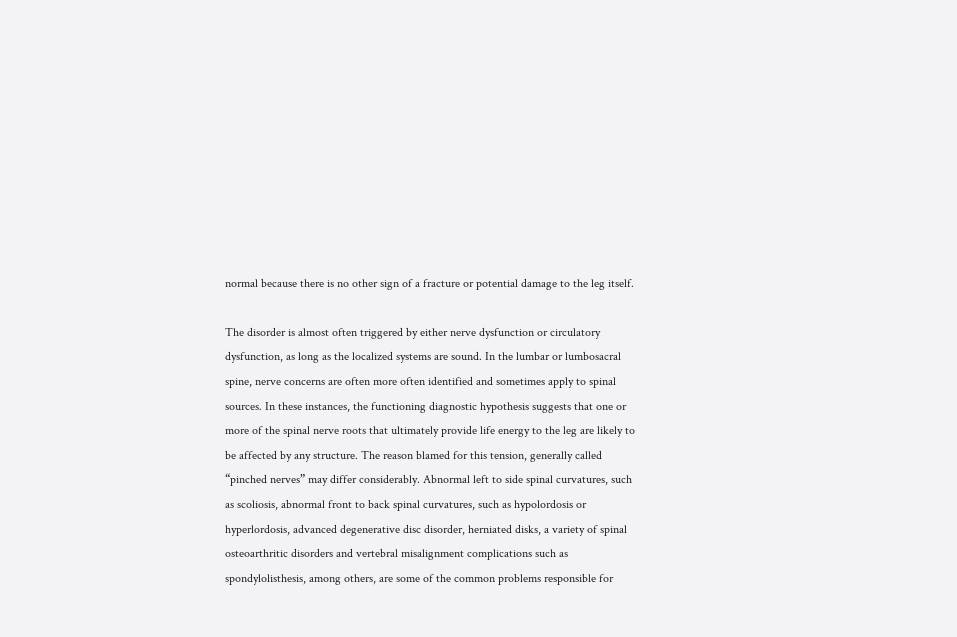normal because there is no other sign of a fracture or potential damage to the leg itself.

The disorder is almost often triggered by either nerve dysfunction or circulatory dysfunction, as long as the localized systems are sound. In the lumbar or lumbosacral spine, nerve concerns are often more often identified and sometimes apply to spinal sources. In these instances, the functioning diagnostic hypothesis suggests that one or more of the spinal nerve roots that ultimately provide life energy to the leg are likely to be affected by any structure. The reason blamed for this tension, generally called “pinched nerves” may differ considerably. Abnormal left to side spinal curvatures, such as scoliosis, abnormal front to back spinal curvatures, such as hypolordosis or hyperlordosis, advanced degenerative disc disorder, herniated disks, a variety of spinal osteoarthritic disorders and vertebral misalignment complications such as spondylolisthesis, among others, are some of the common problems responsible for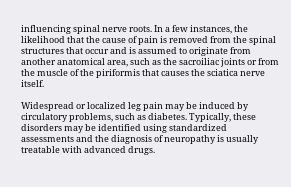influencing spinal nerve roots. In a few instances, the likelihood that the cause of pain is removed from the spinal structures that occur and is assumed to originate from another anatomical area, such as the sacroiliac joints or from the muscle of the piriformis that causes the sciatica nerve itself.

Widespread or localized leg pain may be induced by circulatory problems, such as diabetes. Typically, these disorders may be identified using standardized assessments and the diagnosis of neuropathy is usually treatable with advanced drugs.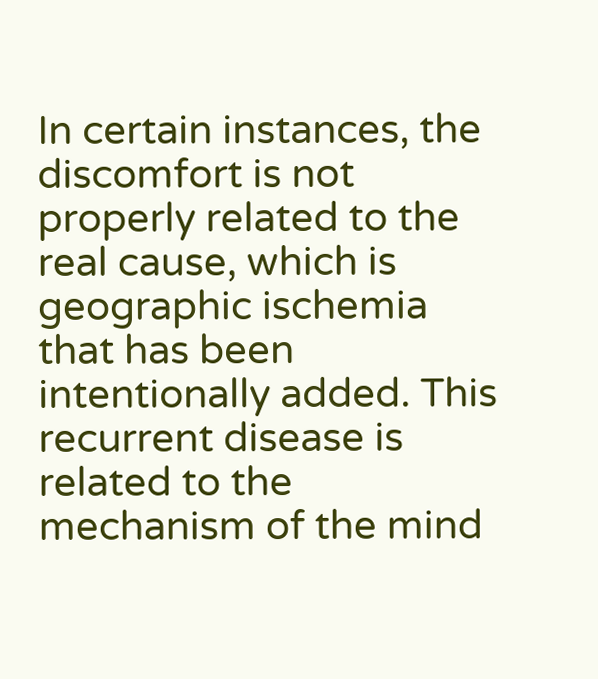In certain instances, the discomfort is not properly related to the real cause, which is geographic ischemia that has been intentionally added. This recurrent disease is related to the mechanism of the mind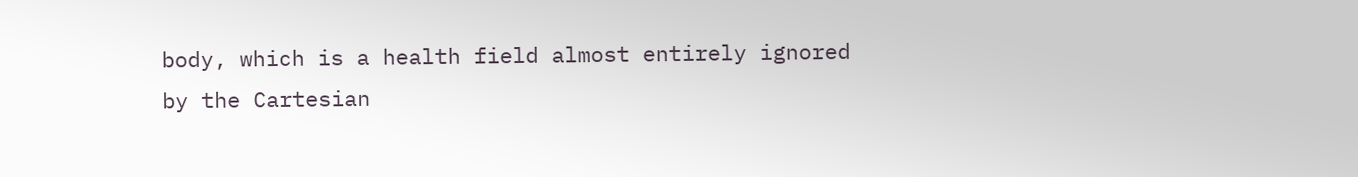body, which is a health field almost entirely ignored by the Cartesian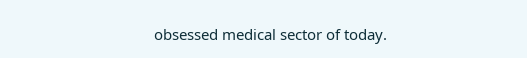obsessed medical sector of today.